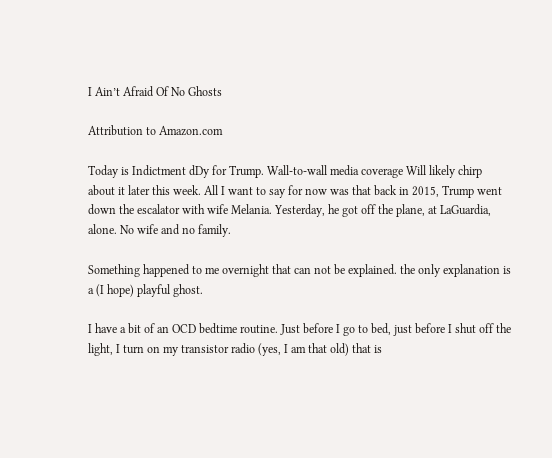I Ain’t Afraid Of No Ghosts

Attribution to Amazon.com

Today is Indictment dDy for Trump. Wall-to-wall media coverage Will likely chirp about it later this week. All I want to say for now was that back in 2015, Trump went down the escalator with wife Melania. Yesterday, he got off the plane, at LaGuardia, alone. No wife and no family.

Something happened to me overnight that can not be explained. the only explanation is a (I hope) playful ghost.

I have a bit of an OCD bedtime routine. Just before I go to bed, just before I shut off the light, I turn on my transistor radio (yes, I am that old) that is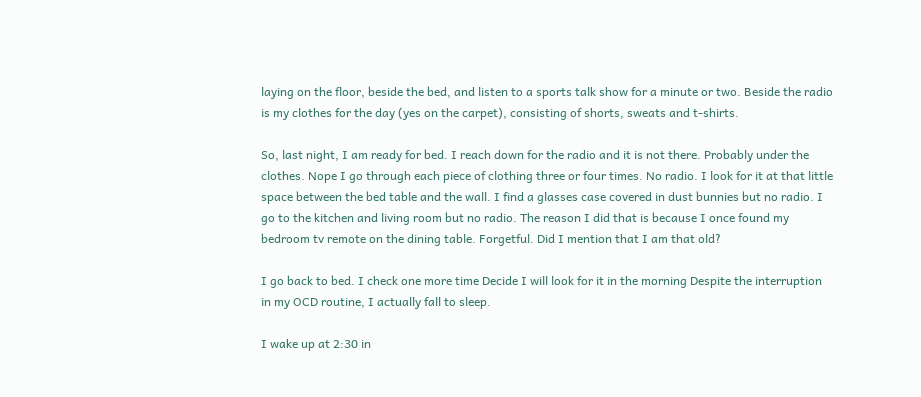laying on the floor, beside the bed, and listen to a sports talk show for a minute or two. Beside the radio is my clothes for the day (yes on the carpet), consisting of shorts, sweats and t-shirts.

So, last night, I am ready for bed. I reach down for the radio and it is not there. Probably under the clothes. Nope I go through each piece of clothing three or four times. No radio. I look for it at that little space between the bed table and the wall. I find a glasses case covered in dust bunnies but no radio. I go to the kitchen and living room but no radio. The reason I did that is because I once found my bedroom tv remote on the dining table. Forgetful. Did I mention that I am that old?

I go back to bed. I check one more time Decide I will look for it in the morning Despite the interruption in my OCD routine, I actually fall to sleep.

I wake up at 2:30 in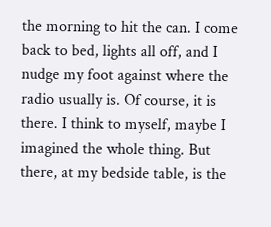the morning to hit the can. I come back to bed, lights all off, and I nudge my foot against where the radio usually is. Of course, it is there. I think to myself, maybe I imagined the whole thing. But there, at my bedside table, is the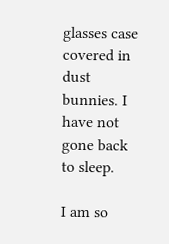glasses case covered in dust bunnies. I have not gone back to sleep.

I am so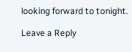looking forward to tonight.

Leave a Reply